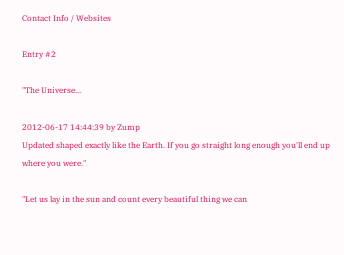Contact Info / Websites

Entry #2

"The Universe...

2012-06-17 14:44:39 by Zump
Updated shaped exactly like the Earth. If you go straight long enough you'll end up where you were."

"Let us lay in the sun and count every beautiful thing we can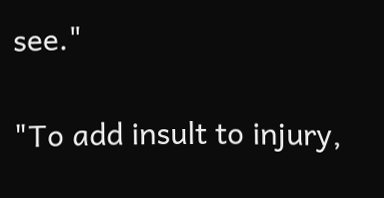see."

"To add insult to injury,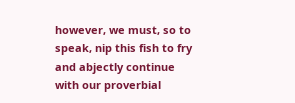however, we must, so to speak, nip this fish to fry and abjectly continue with our proverbial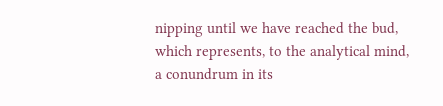nipping until we have reached the bud, which represents, to the analytical mind, a conundrum in its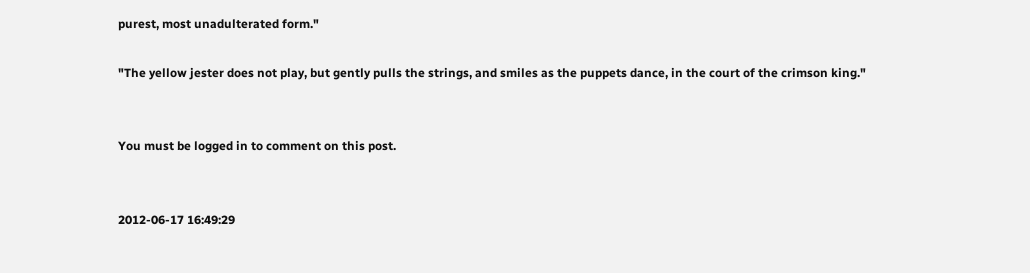purest, most unadulterated form."

"The yellow jester does not play, but gently pulls the strings, and smiles as the puppets dance, in the court of the crimson king."


You must be logged in to comment on this post.


2012-06-17 16:49:29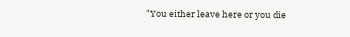"You either leave here or you die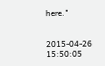here."


2015-04-26 15:50:05